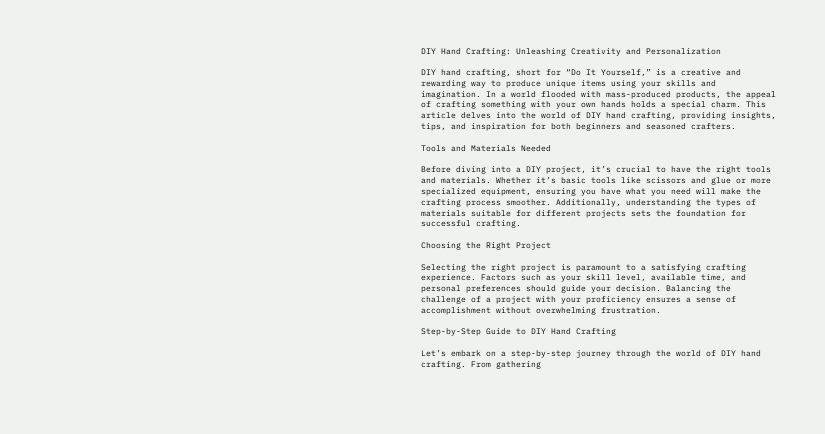DIY Hand Crafting: Unleashing Creativity and Personalization

DIY hand crafting, short for “Do It Yourself,” is a creative and rewarding way to produce unique items using your skills and imagination. In a world flooded with mass-produced products, the appeal of crafting something with your own hands holds a special charm. This article delves into the world of DIY hand crafting, providing insights, tips, and inspiration for both beginners and seasoned crafters.

Tools and Materials Needed

Before diving into a DIY project, it’s crucial to have the right tools and materials. Whether it’s basic tools like scissors and glue or more specialized equipment, ensuring you have what you need will make the crafting process smoother. Additionally, understanding the types of materials suitable for different projects sets the foundation for successful crafting.

Choosing the Right Project

Selecting the right project is paramount to a satisfying crafting experience. Factors such as your skill level, available time, and personal preferences should guide your decision. Balancing the challenge of a project with your proficiency ensures a sense of accomplishment without overwhelming frustration.

Step-by-Step Guide to DIY Hand Crafting

Let’s embark on a step-by-step journey through the world of DIY hand crafting. From gathering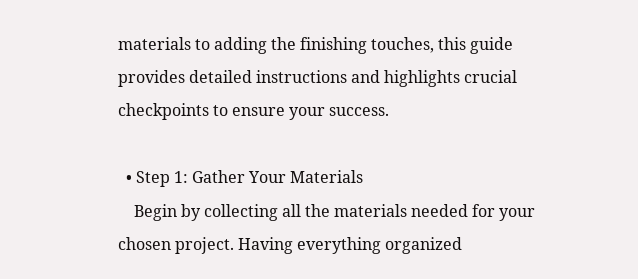materials to adding the finishing touches, this guide provides detailed instructions and highlights crucial checkpoints to ensure your success.

  • Step 1: Gather Your Materials
    Begin by collecting all the materials needed for your chosen project. Having everything organized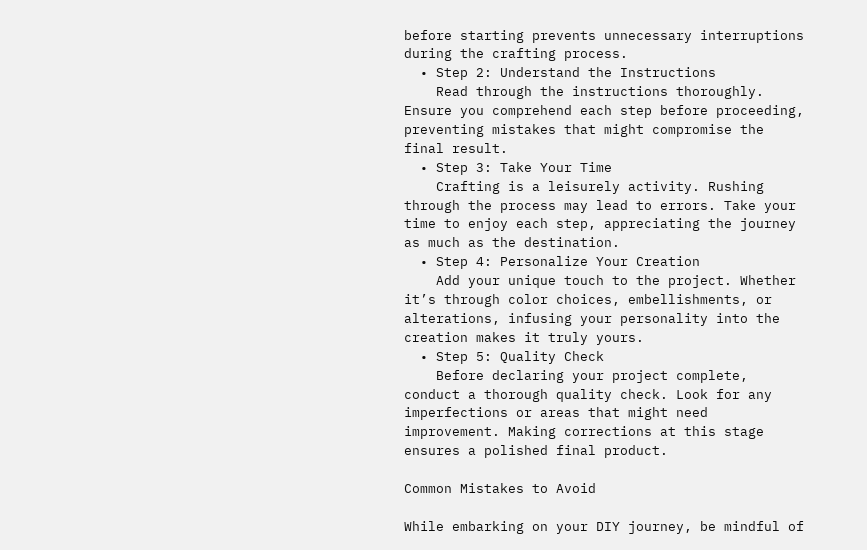before starting prevents unnecessary interruptions during the crafting process.
  • Step 2: Understand the Instructions
    Read through the instructions thoroughly. Ensure you comprehend each step before proceeding, preventing mistakes that might compromise the final result.
  • Step 3: Take Your Time
    Crafting is a leisurely activity. Rushing through the process may lead to errors. Take your time to enjoy each step, appreciating the journey as much as the destination.
  • Step 4: Personalize Your Creation
    Add your unique touch to the project. Whether it’s through color choices, embellishments, or alterations, infusing your personality into the creation makes it truly yours.
  • Step 5: Quality Check
    Before declaring your project complete, conduct a thorough quality check. Look for any imperfections or areas that might need improvement. Making corrections at this stage ensures a polished final product.

Common Mistakes to Avoid

While embarking on your DIY journey, be mindful of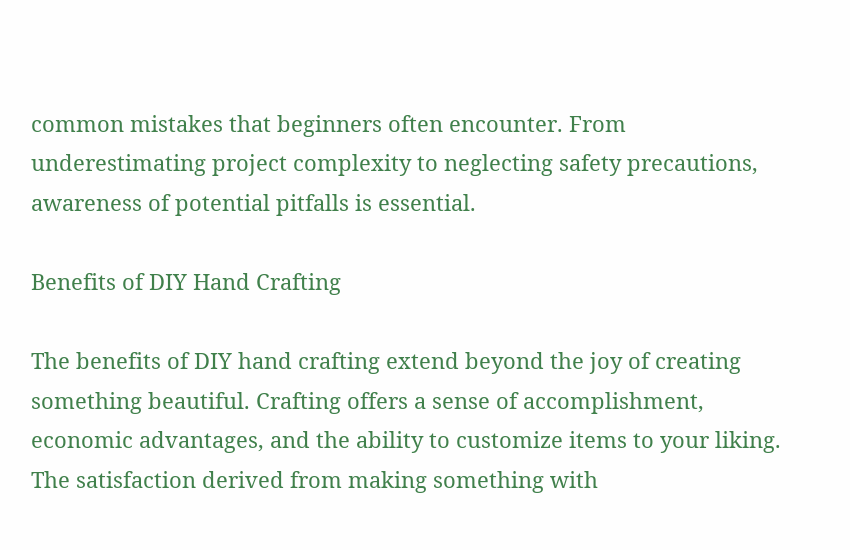common mistakes that beginners often encounter. From underestimating project complexity to neglecting safety precautions, awareness of potential pitfalls is essential.

Benefits of DIY Hand Crafting

The benefits of DIY hand crafting extend beyond the joy of creating something beautiful. Crafting offers a sense of accomplishment, economic advantages, and the ability to customize items to your liking. The satisfaction derived from making something with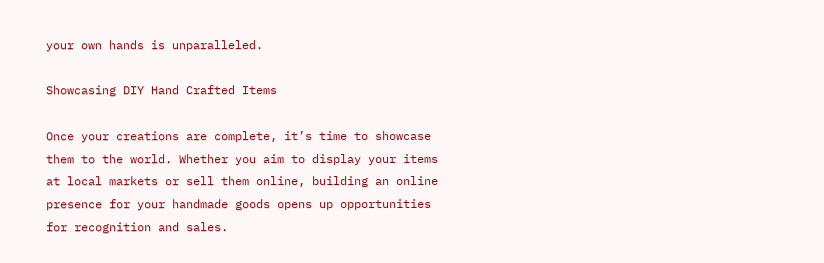your own hands is unparalleled.

Showcasing DIY Hand Crafted Items

Once your creations are complete, it’s time to showcase them to the world. Whether you aim to display your items at local markets or sell them online, building an online presence for your handmade goods opens up opportunities for recognition and sales.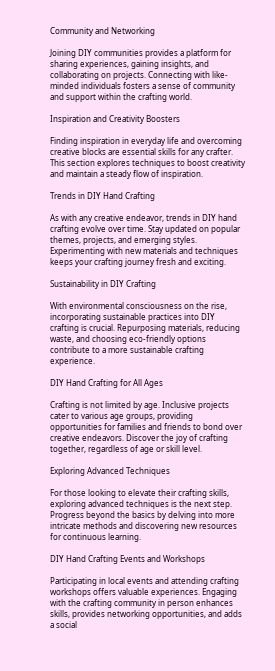Community and Networking

Joining DIY communities provides a platform for sharing experiences, gaining insights, and collaborating on projects. Connecting with like-minded individuals fosters a sense of community and support within the crafting world.

Inspiration and Creativity Boosters

Finding inspiration in everyday life and overcoming creative blocks are essential skills for any crafter. This section explores techniques to boost creativity and maintain a steady flow of inspiration.

Trends in DIY Hand Crafting

As with any creative endeavor, trends in DIY hand crafting evolve over time. Stay updated on popular themes, projects, and emerging styles. Experimenting with new materials and techniques keeps your crafting journey fresh and exciting.

Sustainability in DIY Crafting

With environmental consciousness on the rise, incorporating sustainable practices into DIY crafting is crucial. Repurposing materials, reducing waste, and choosing eco-friendly options contribute to a more sustainable crafting experience.

DIY Hand Crafting for All Ages

Crafting is not limited by age. Inclusive projects cater to various age groups, providing opportunities for families and friends to bond over creative endeavors. Discover the joy of crafting together, regardless of age or skill level.

Exploring Advanced Techniques

For those looking to elevate their crafting skills, exploring advanced techniques is the next step. Progress beyond the basics by delving into more intricate methods and discovering new resources for continuous learning.

DIY Hand Crafting Events and Workshops

Participating in local events and attending crafting workshops offers valuable experiences. Engaging with the crafting community in person enhances skills, provides networking opportunities, and adds a social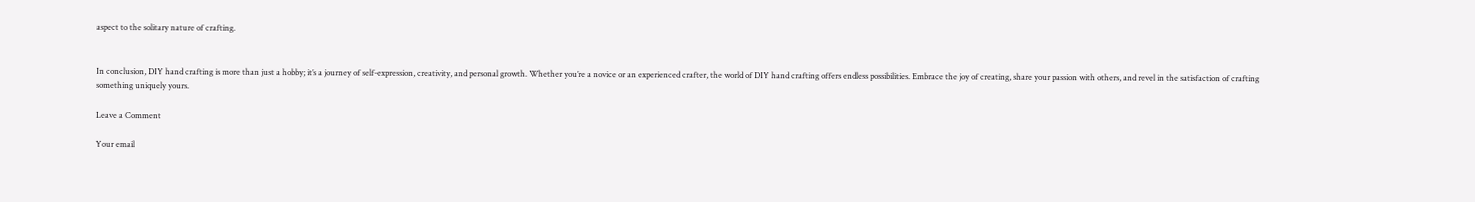aspect to the solitary nature of crafting.


In conclusion, DIY hand crafting is more than just a hobby; it’s a journey of self-expression, creativity, and personal growth. Whether you’re a novice or an experienced crafter, the world of DIY hand crafting offers endless possibilities. Embrace the joy of creating, share your passion with others, and revel in the satisfaction of crafting something uniquely yours.

Leave a Comment

Your email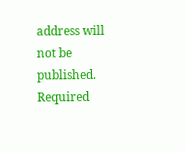address will not be published. Required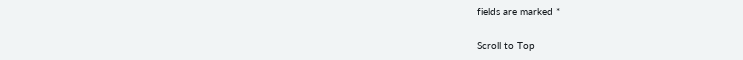fields are marked *

Scroll to Top